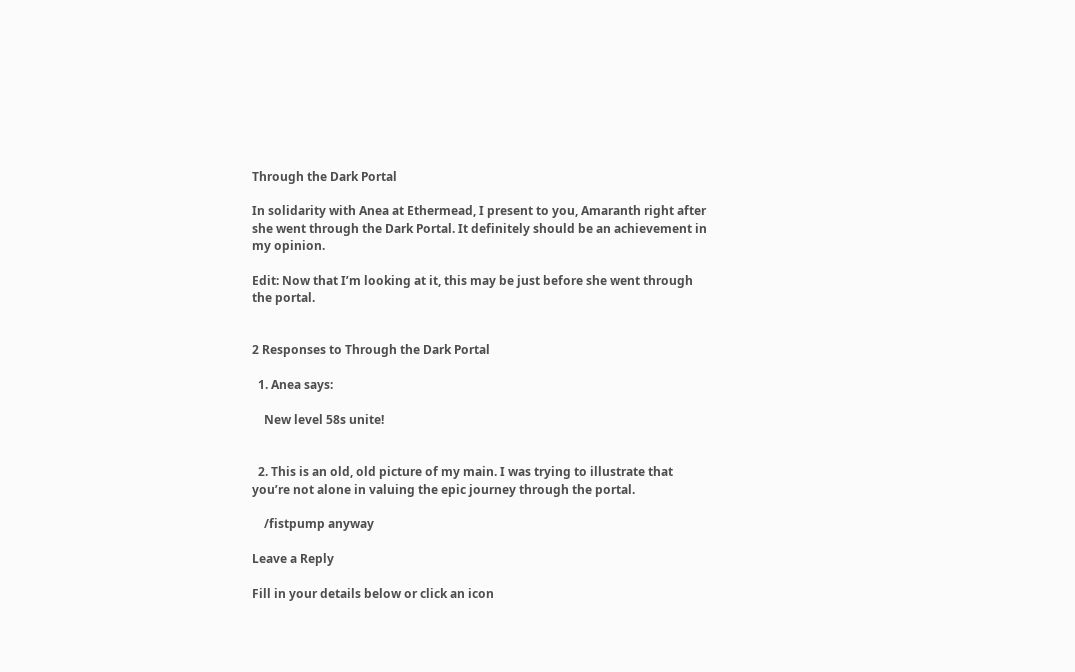Through the Dark Portal

In solidarity with Anea at Ethermead, I present to you, Amaranth right after she went through the Dark Portal. It definitely should be an achievement in my opinion.

Edit: Now that I’m looking at it, this may be just before she went through the portal.


2 Responses to Through the Dark Portal

  1. Anea says:

    New level 58s unite!


  2. This is an old, old picture of my main. I was trying to illustrate that you’re not alone in valuing the epic journey through the portal.

    /fistpump anyway

Leave a Reply

Fill in your details below or click an icon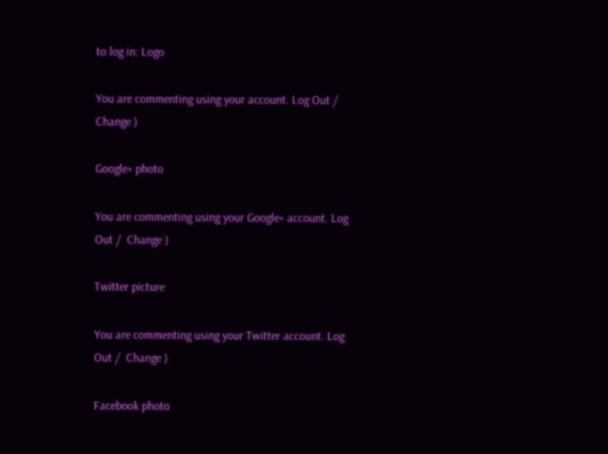to log in: Logo

You are commenting using your account. Log Out /  Change )

Google+ photo

You are commenting using your Google+ account. Log Out /  Change )

Twitter picture

You are commenting using your Twitter account. Log Out /  Change )

Facebook photo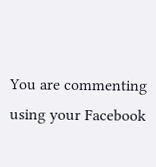You are commenting using your Facebook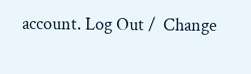account. Log Out /  Change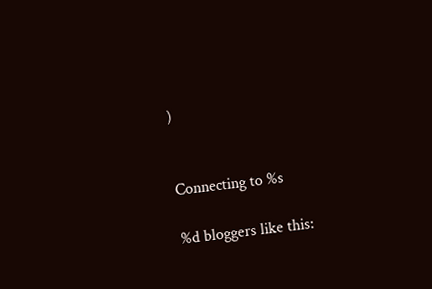)


Connecting to %s

%d bloggers like this: